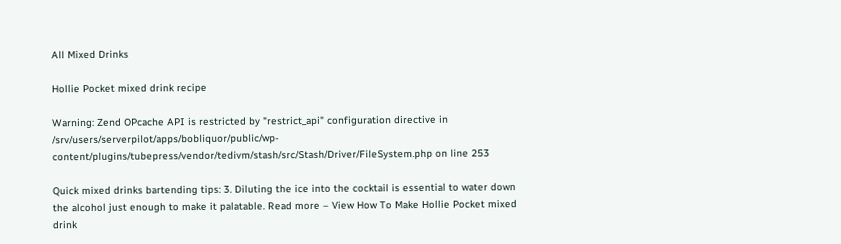All Mixed Drinks

Hollie Pocket mixed drink recipe

Warning: Zend OPcache API is restricted by "restrict_api" configuration directive in /srv/users/serverpilot/apps/bobliquor/public/wp-content/plugins/tubepress/vendor/tedivm/stash/src/Stash/Driver/FileSystem.php on line 253

Quick mixed drinks bartending tips: 3. Diluting the ice into the cocktail is essential to water down the alcohol just enough to make it palatable. Read more – View How To Make Hollie Pocket mixed drink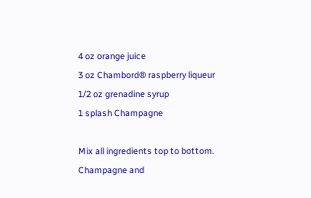4 oz orange juice
3 oz Chambord® raspberry liqueur
1/2 oz grenadine syrup
1 splash Champagne

Mix all ingredients top to bottom. Champagne and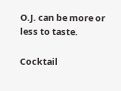O.J. can be more or less to taste.

Cocktail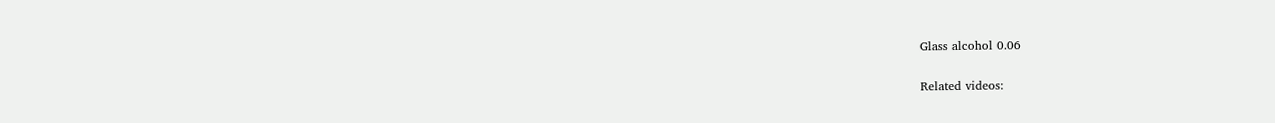Glass alcohol 0.06

Related videos: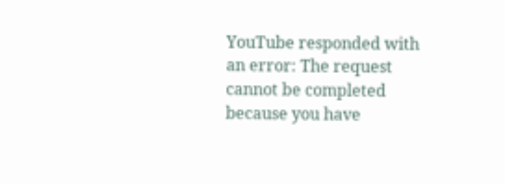YouTube responded with an error: The request cannot be completed because you have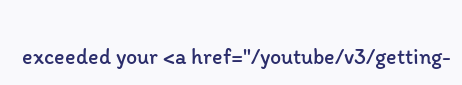exceeded your <a href="/youtube/v3/getting-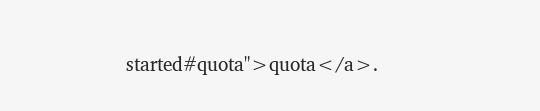started#quota">quota</a>.